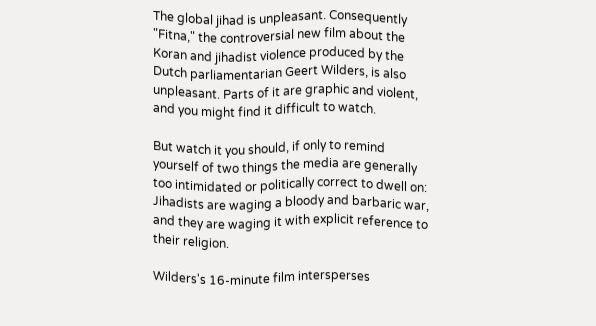The global jihad is unpleasant. Consequently "Fitna," the controversial new film about the Koran and jihadist violence produced by the Dutch parliamentarian Geert Wilders, is also unpleasant. Parts of it are graphic and violent, and you might find it difficult to watch.

But watch it you should, if only to remind yourself of two things the media are generally too intimidated or politically correct to dwell on: Jihadists are waging a bloody and barbaric war, and they are waging it with explicit reference to their religion.

Wilders's 16-minute film intersperses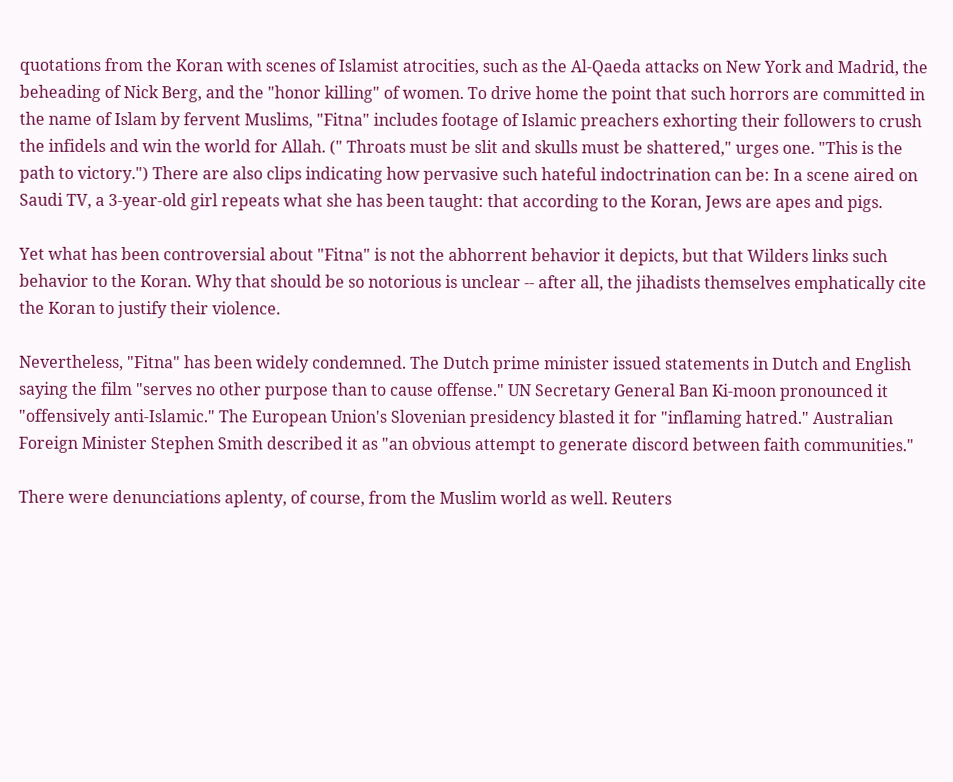quotations from the Koran with scenes of Islamist atrocities, such as the Al-Qaeda attacks on New York and Madrid, the beheading of Nick Berg, and the "honor killing" of women. To drive home the point that such horrors are committed in the name of Islam by fervent Muslims, "Fitna" includes footage of Islamic preachers exhorting their followers to crush the infidels and win the world for Allah. (" Throats must be slit and skulls must be shattered," urges one. "This is the path to victory.") There are also clips indicating how pervasive such hateful indoctrination can be: In a scene aired on Saudi TV, a 3-year-old girl repeats what she has been taught: that according to the Koran, Jews are apes and pigs.

Yet what has been controversial about "Fitna" is not the abhorrent behavior it depicts, but that Wilders links such behavior to the Koran. Why that should be so notorious is unclear -- after all, the jihadists themselves emphatically cite the Koran to justify their violence.

Nevertheless, "Fitna" has been widely condemned. The Dutch prime minister issued statements in Dutch and English saying the film "serves no other purpose than to cause offense." UN Secretary General Ban Ki-moon pronounced it "offensively anti-Islamic." The European Union's Slovenian presidency blasted it for "inflaming hatred." Australian Foreign Minister Stephen Smith described it as "an obvious attempt to generate discord between faith communities."

There were denunciations aplenty, of course, from the Muslim world as well. Reuters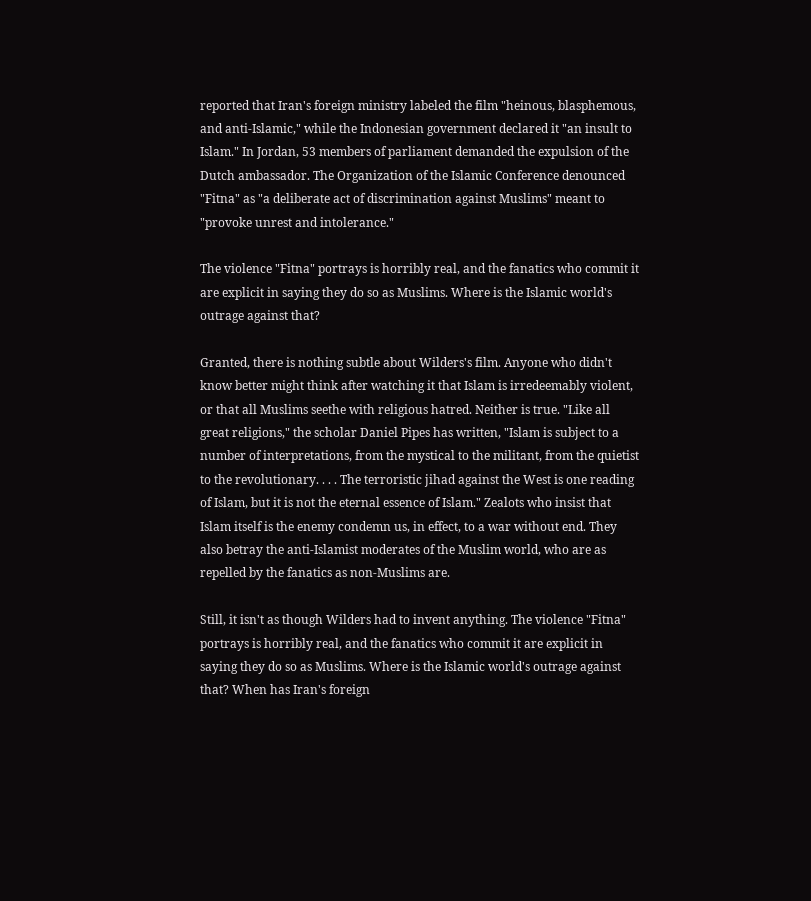reported that Iran's foreign ministry labeled the film "heinous, blasphemous, and anti-Islamic," while the Indonesian government declared it "an insult to Islam." In Jordan, 53 members of parliament demanded the expulsion of the Dutch ambassador. The Organization of the Islamic Conference denounced "Fitna" as "a deliberate act of discrimination against Muslims" meant to "provoke unrest and intolerance."

The violence "Fitna" portrays is horribly real, and the fanatics who commit it are explicit in saying they do so as Muslims. Where is the Islamic world's outrage against that?

Granted, there is nothing subtle about Wilders's film. Anyone who didn't know better might think after watching it that Islam is irredeemably violent, or that all Muslims seethe with religious hatred. Neither is true. "Like all great religions," the scholar Daniel Pipes has written, "Islam is subject to a number of interpretations, from the mystical to the militant, from the quietist to the revolutionary. . . . The terroristic jihad against the West is one reading of Islam, but it is not the eternal essence of Islam." Zealots who insist that Islam itself is the enemy condemn us, in effect, to a war without end. They also betray the anti-Islamist moderates of the Muslim world, who are as repelled by the fanatics as non-Muslims are.

Still, it isn't as though Wilders had to invent anything. The violence "Fitna" portrays is horribly real, and the fanatics who commit it are explicit in saying they do so as Muslims. Where is the Islamic world's outrage against that? When has Iran's foreign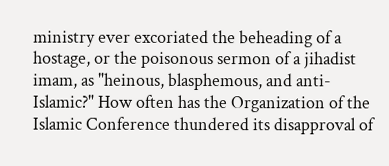ministry ever excoriated the beheading of a hostage, or the poisonous sermon of a jihadist imam, as "heinous, blasphemous, and anti-Islamic?" How often has the Organization of the Islamic Conference thundered its disapproval of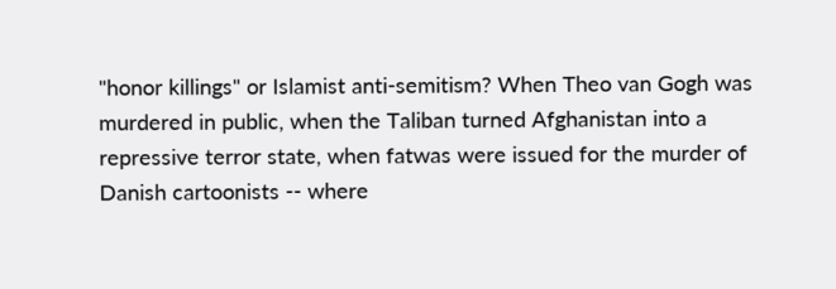"honor killings" or Islamist anti-semitism? When Theo van Gogh was murdered in public, when the Taliban turned Afghanistan into a repressive terror state, when fatwas were issued for the murder of Danish cartoonists -- where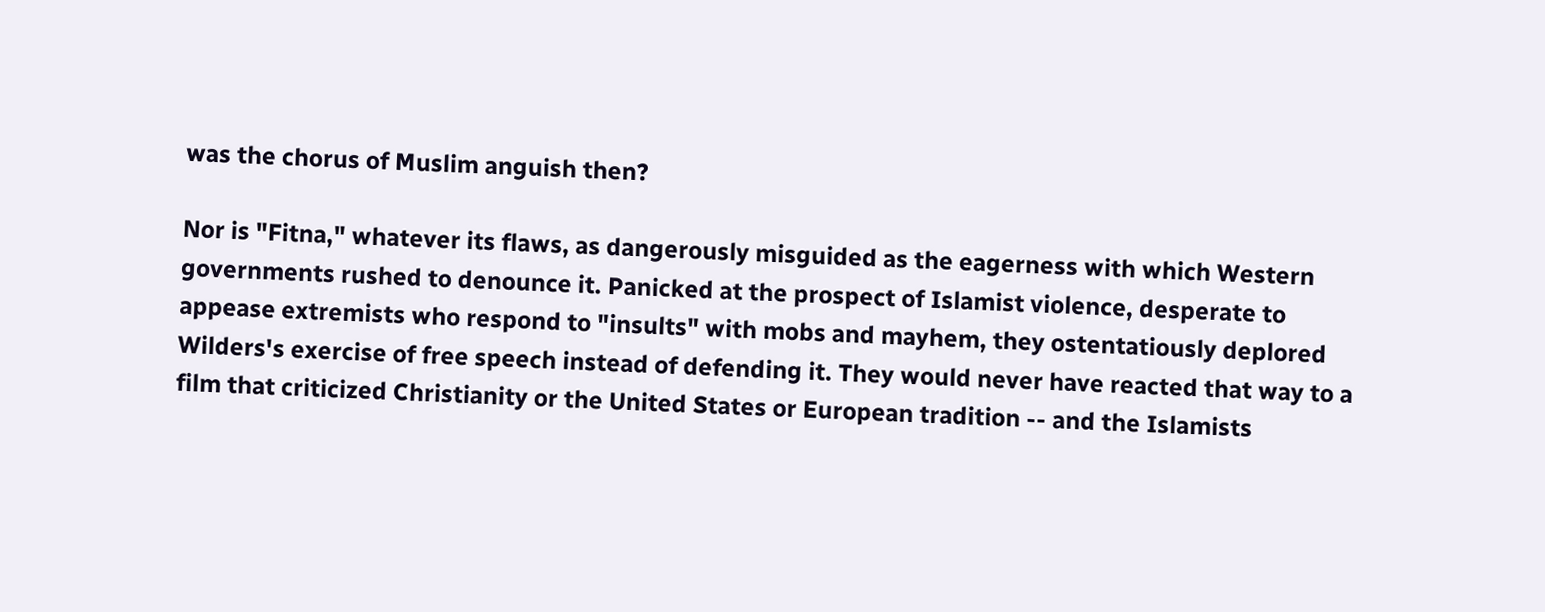was the chorus of Muslim anguish then?

Nor is "Fitna," whatever its flaws, as dangerously misguided as the eagerness with which Western governments rushed to denounce it. Panicked at the prospect of Islamist violence, desperate to appease extremists who respond to "insults" with mobs and mayhem, they ostentatiously deplored Wilders's exercise of free speech instead of defending it. They would never have reacted that way to a film that criticized Christianity or the United States or European tradition -- and the Islamists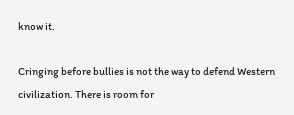know it.

Cringing before bullies is not the way to defend Western civilization. There is room for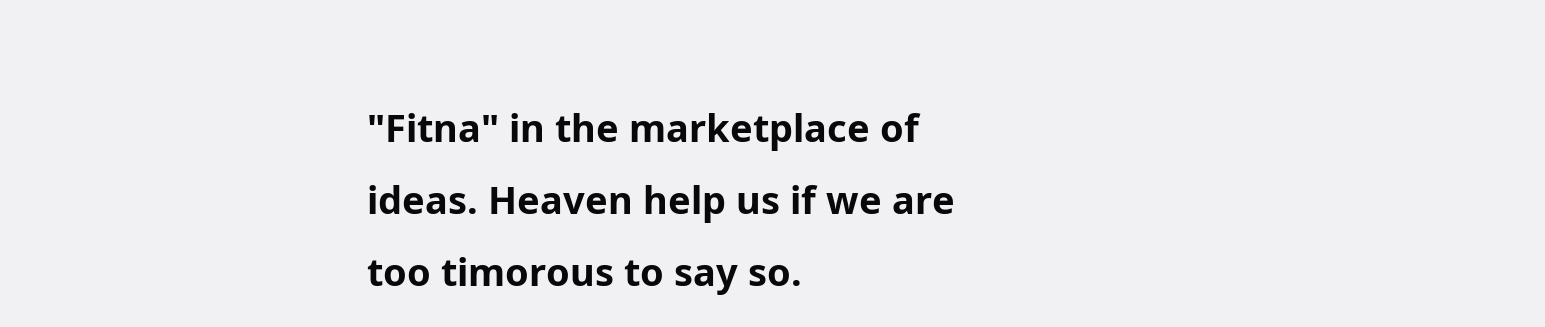"Fitna" in the marketplace of ideas. Heaven help us if we are too timorous to say so.